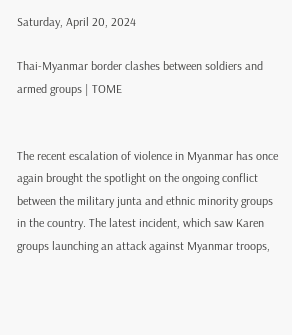Saturday, April 20, 2024

Thai-Myanmar border clashes between soldiers and armed groups | TOME


The recent escalation of violence in Myanmar has once again brought the spotlight on the ongoing conflict between the military junta and ethnic minority groups in the country. The latest incident, which saw Karen groups launching an attack against Myanmar troops,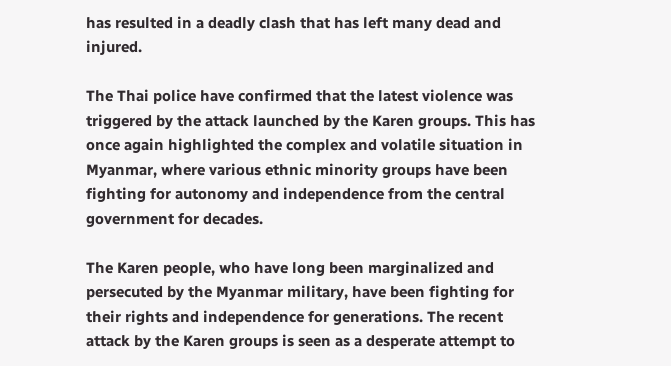has resulted in a deadly clash that has left many dead and injured.

The Thai police have confirmed that the latest violence was triggered by the attack launched by the Karen groups. This has once again highlighted the complex and volatile situation in Myanmar, where various ethnic minority groups have been fighting for autonomy and independence from the central government for decades.

The Karen people, who have long been marginalized and persecuted by the Myanmar military, have been fighting for their rights and independence for generations. The recent attack by the Karen groups is seen as a desperate attempt to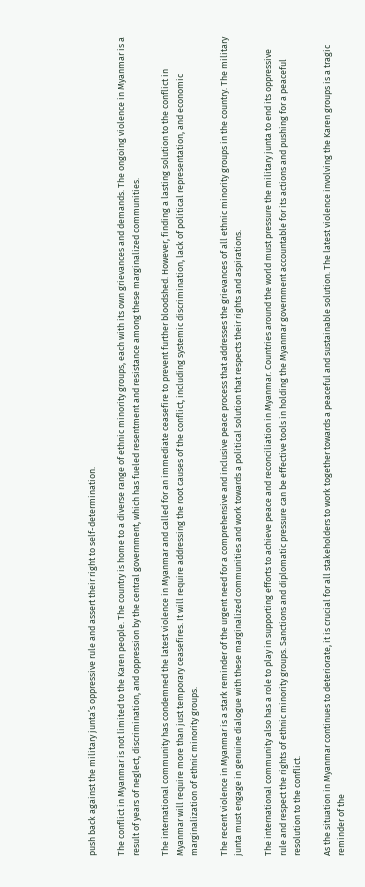push back against the military junta’s oppressive rule and assert their right to self-determination.

The conflict in Myanmar is not limited to the Karen people. The country is home to a diverse range of ethnic minority groups, each with its own grievances and demands. The ongoing violence in Myanmar is a result of years of neglect, discrimination, and oppression by the central government, which has fueled resentment and resistance among these marginalized communities.

The international community has condemned the latest violence in Myanmar and called for an immediate ceasefire to prevent further bloodshed. However, finding a lasting solution to the conflict in Myanmar will require more than just temporary ceasefires. It will require addressing the root causes of the conflict, including systemic discrimination, lack of political representation, and economic marginalization of ethnic minority groups.

The recent violence in Myanmar is a stark reminder of the urgent need for a comprehensive and inclusive peace process that addresses the grievances of all ethnic minority groups in the country. The military junta must engage in genuine dialogue with these marginalized communities and work towards a political solution that respects their rights and aspirations.

The international community also has a role to play in supporting efforts to achieve peace and reconciliation in Myanmar. Countries around the world must pressure the military junta to end its oppressive rule and respect the rights of ethnic minority groups. Sanctions and diplomatic pressure can be effective tools in holding the Myanmar government accountable for its actions and pushing for a peaceful resolution to the conflict.

As the situation in Myanmar continues to deteriorate, it is crucial for all stakeholders to work together towards a peaceful and sustainable solution. The latest violence involving the Karen groups is a tragic reminder of the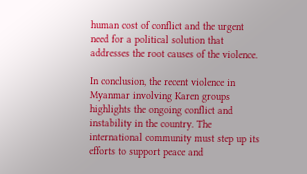human cost of conflict and the urgent need for a political solution that addresses the root causes of the violence.

In conclusion, the recent violence in Myanmar involving Karen groups highlights the ongoing conflict and instability in the country. The international community must step up its efforts to support peace and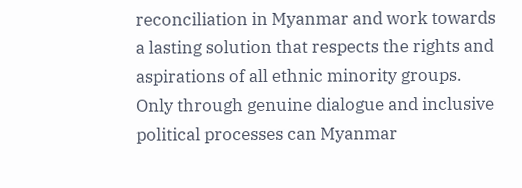reconciliation in Myanmar and work towards a lasting solution that respects the rights and aspirations of all ethnic minority groups. Only through genuine dialogue and inclusive political processes can Myanmar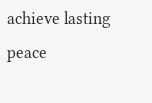achieve lasting peace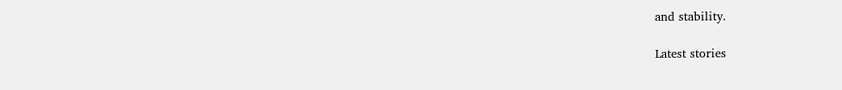and stability.

Latest stories